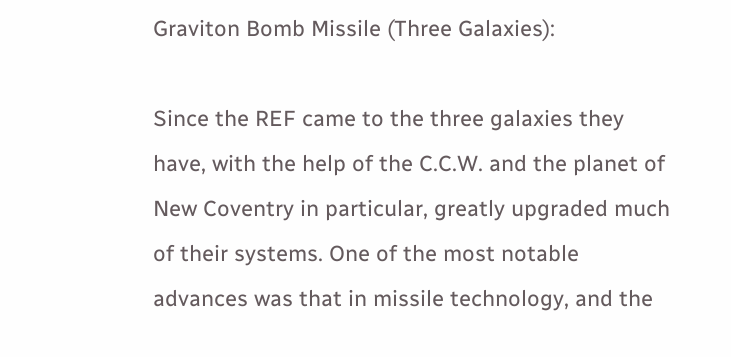Graviton Bomb Missile (Three Galaxies):

Since the REF came to the three galaxies they have, with the help of the C.C.W. and the planet of New Coventry in particular, greatly upgraded much of their systems. One of the most notable advances was that in missile technology, and the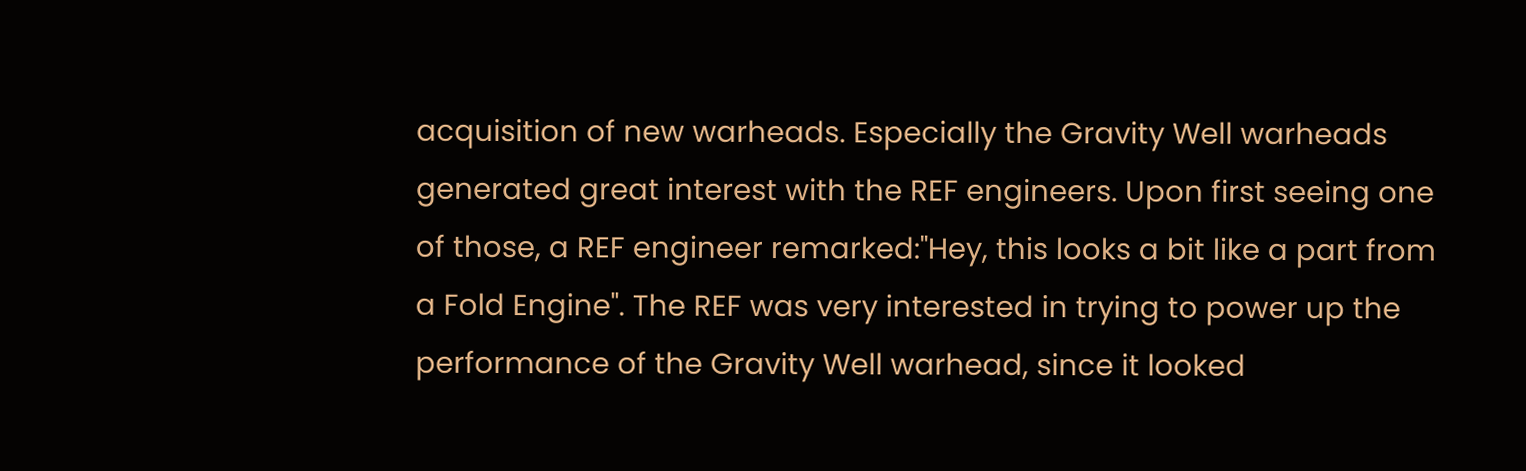acquisition of new warheads. Especially the Gravity Well warheads generated great interest with the REF engineers. Upon first seeing one of those, a REF engineer remarked:"Hey, this looks a bit like a part from a Fold Engine". The REF was very interested in trying to power up the performance of the Gravity Well warhead, since it looked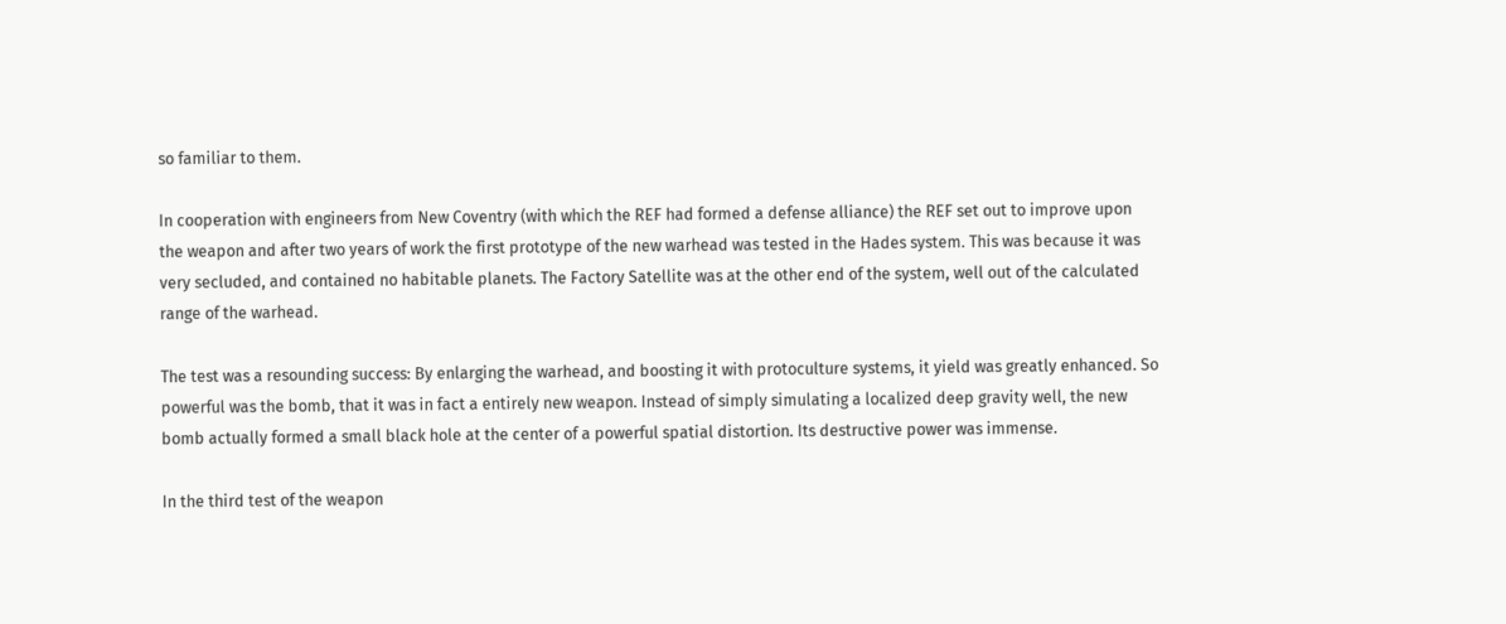so familiar to them.

In cooperation with engineers from New Coventry (with which the REF had formed a defense alliance) the REF set out to improve upon the weapon and after two years of work the first prototype of the new warhead was tested in the Hades system. This was because it was very secluded, and contained no habitable planets. The Factory Satellite was at the other end of the system, well out of the calculated range of the warhead.

The test was a resounding success: By enlarging the warhead, and boosting it with protoculture systems, it yield was greatly enhanced. So powerful was the bomb, that it was in fact a entirely new weapon. Instead of simply simulating a localized deep gravity well, the new bomb actually formed a small black hole at the center of a powerful spatial distortion. Its destructive power was immense.

In the third test of the weapon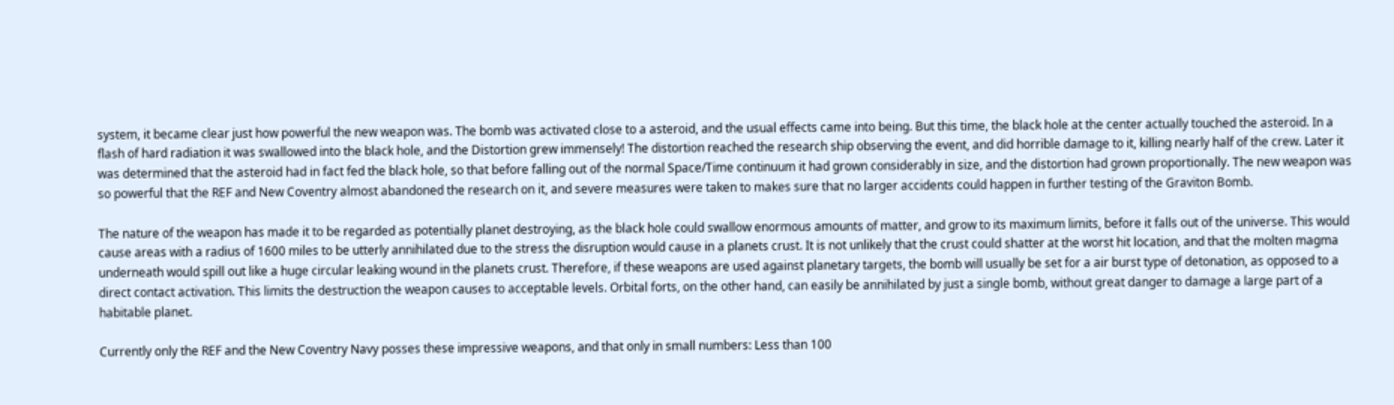system, it became clear just how powerful the new weapon was. The bomb was activated close to a asteroid, and the usual effects came into being. But this time, the black hole at the center actually touched the asteroid. In a flash of hard radiation it was swallowed into the black hole, and the Distortion grew immensely! The distortion reached the research ship observing the event, and did horrible damage to it, killing nearly half of the crew. Later it was determined that the asteroid had in fact fed the black hole, so that before falling out of the normal Space/Time continuum it had grown considerably in size, and the distortion had grown proportionally. The new weapon was so powerful that the REF and New Coventry almost abandoned the research on it, and severe measures were taken to makes sure that no larger accidents could happen in further testing of the Graviton Bomb.

The nature of the weapon has made it to be regarded as potentially planet destroying, as the black hole could swallow enormous amounts of matter, and grow to its maximum limits, before it falls out of the universe. This would cause areas with a radius of 1600 miles to be utterly annihilated due to the stress the disruption would cause in a planets crust. It is not unlikely that the crust could shatter at the worst hit location, and that the molten magma underneath would spill out like a huge circular leaking wound in the planets crust. Therefore, if these weapons are used against planetary targets, the bomb will usually be set for a air burst type of detonation, as opposed to a direct contact activation. This limits the destruction the weapon causes to acceptable levels. Orbital forts, on the other hand, can easily be annihilated by just a single bomb, without great danger to damage a large part of a habitable planet.

Currently only the REF and the New Coventry Navy posses these impressive weapons, and that only in small numbers: Less than 100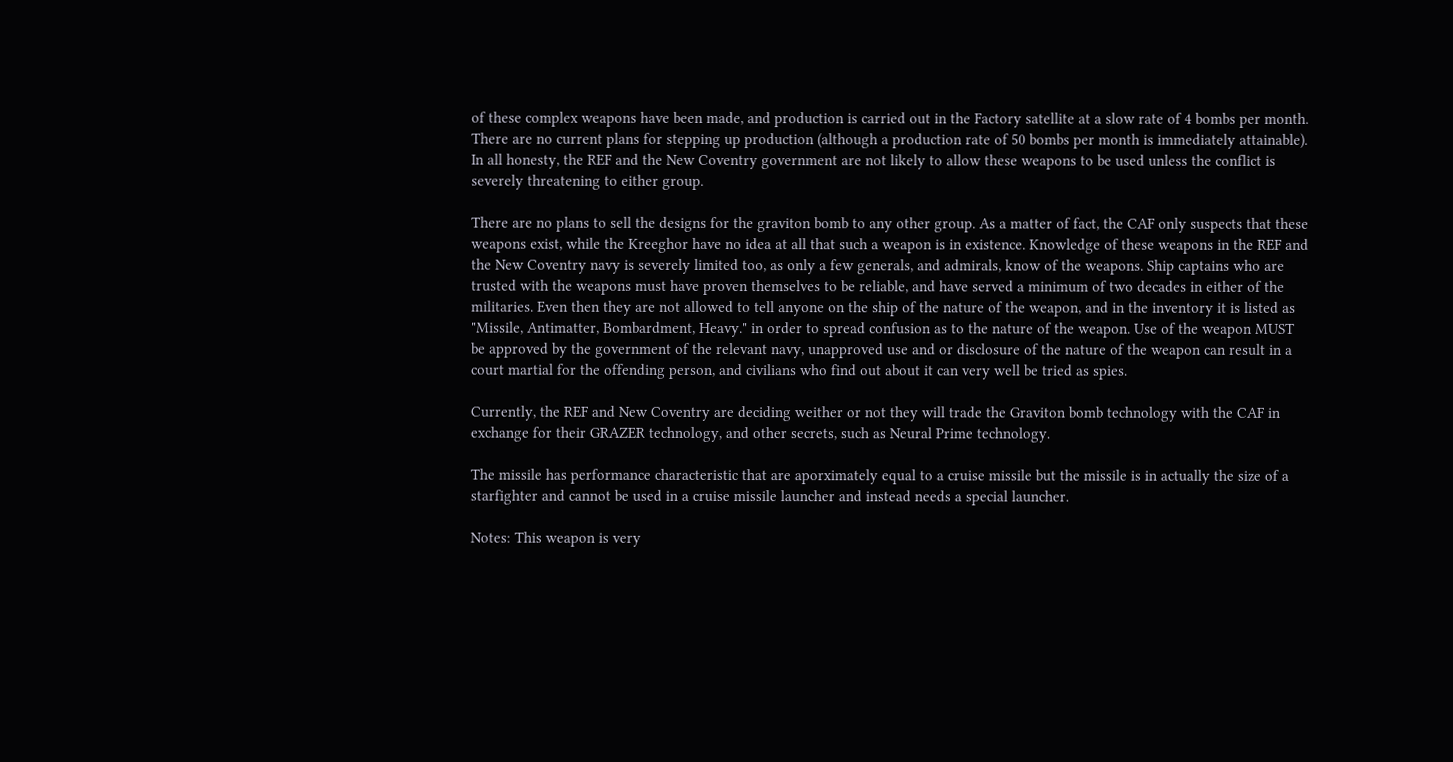of these complex weapons have been made, and production is carried out in the Factory satellite at a slow rate of 4 bombs per month. There are no current plans for stepping up production (although a production rate of 50 bombs per month is immediately attainable). In all honesty, the REF and the New Coventry government are not likely to allow these weapons to be used unless the conflict is severely threatening to either group.

There are no plans to sell the designs for the graviton bomb to any other group. As a matter of fact, the CAF only suspects that these weapons exist, while the Kreeghor have no idea at all that such a weapon is in existence. Knowledge of these weapons in the REF and the New Coventry navy is severely limited too, as only a few generals, and admirals, know of the weapons. Ship captains who are trusted with the weapons must have proven themselves to be reliable, and have served a minimum of two decades in either of the militaries. Even then they are not allowed to tell anyone on the ship of the nature of the weapon, and in the inventory it is listed as "Missile, Antimatter, Bombardment, Heavy." in order to spread confusion as to the nature of the weapon. Use of the weapon MUST be approved by the government of the relevant navy, unapproved use and or disclosure of the nature of the weapon can result in a court martial for the offending person, and civilians who find out about it can very well be tried as spies.

Currently, the REF and New Coventry are deciding weither or not they will trade the Graviton bomb technology with the CAF in exchange for their GRAZER technology, and other secrets, such as Neural Prime technology.

The missile has performance characteristic that are aporximately equal to a cruise missile but the missile is in actually the size of a starfighter and cannot be used in a cruise missile launcher and instead needs a special launcher.

Notes: This weapon is very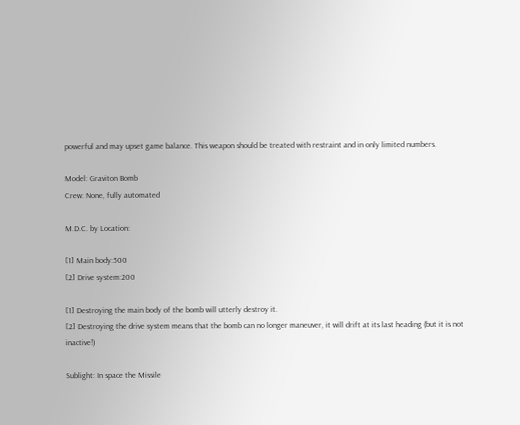powerful and may upset game balance. This weapon should be treated with restraint and in only limited numbers.

Model: Graviton Bomb
Crew: None, fully automated

M.D.C. by Location:

[1] Main body:500
[2] Drive system:200

[1] Destroying the main body of the bomb will utterly destroy it.
[2] Destroying the drive system means that the bomb can no longer maneuver, it will drift at its last heading (but it is not inactive!)

Sublight: In space the Missile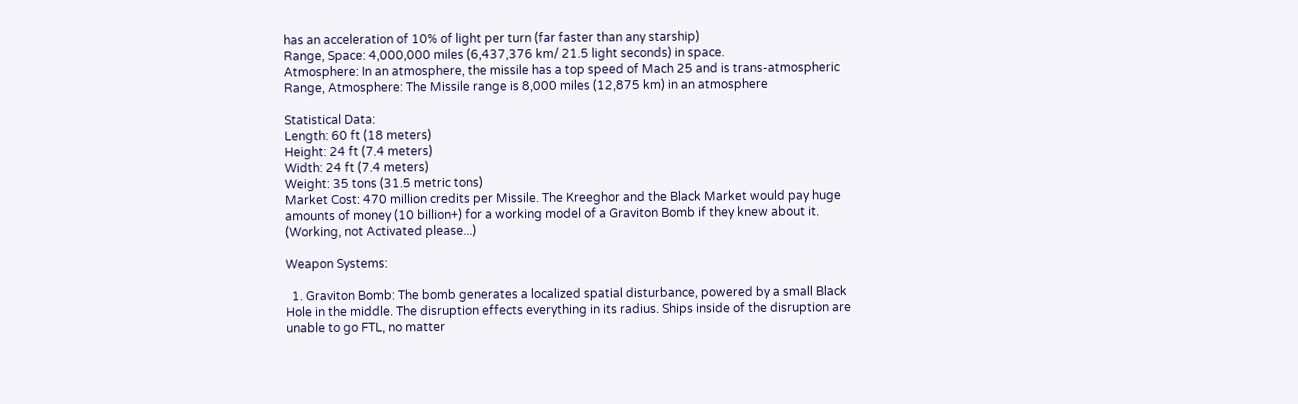has an acceleration of 10% of light per turn (far faster than any starship)
Range, Space: 4,000,000 miles (6,437,376 km/ 21.5 light seconds) in space.
Atmosphere: In an atmosphere, the missile has a top speed of Mach 25 and is trans-atmospheric
Range, Atmosphere: The Missile range is 8,000 miles (12,875 km) in an atmosphere

Statistical Data:
Length: 60 ft (18 meters)
Height: 24 ft (7.4 meters)
Width: 24 ft (7.4 meters)
Weight: 35 tons (31.5 metric tons)
Market Cost: 470 million credits per Missile. The Kreeghor and the Black Market would pay huge amounts of money (10 billion+) for a working model of a Graviton Bomb if they knew about it. (Working, not Activated please...)

Weapon Systems:

  1. Graviton Bomb: The bomb generates a localized spatial disturbance, powered by a small Black Hole in the middle. The disruption effects everything in its radius. Ships inside of the disruption are unable to go FTL, no matter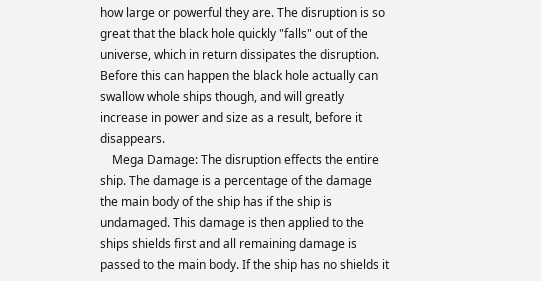how large or powerful they are. The disruption is so great that the black hole quickly "falls" out of the universe, which in return dissipates the disruption. Before this can happen the black hole actually can swallow whole ships though, and will greatly increase in power and size as a result, before it disappears.
    Mega Damage: The disruption effects the entire ship. The damage is a percentage of the damage the main body of the ship has if the ship is undamaged. This damage is then applied to the ships shields first and all remaining damage is passed to the main body. If the ship has no shields it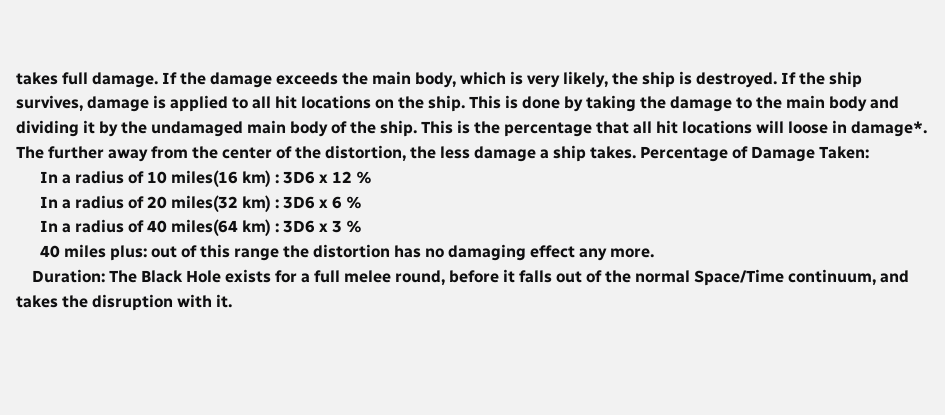takes full damage. If the damage exceeds the main body, which is very likely, the ship is destroyed. If the ship survives, damage is applied to all hit locations on the ship. This is done by taking the damage to the main body and dividing it by the undamaged main body of the ship. This is the percentage that all hit locations will loose in damage*. The further away from the center of the distortion, the less damage a ship takes. Percentage of Damage Taken:
      In a radius of 10 miles(16 km) : 3D6 x 12 %
      In a radius of 20 miles(32 km) : 3D6 x 6 %
      In a radius of 40 miles(64 km) : 3D6 x 3 %
      40 miles plus: out of this range the distortion has no damaging effect any more.
    Duration: The Black Hole exists for a full melee round, before it falls out of the normal Space/Time continuum, and takes the disruption with it.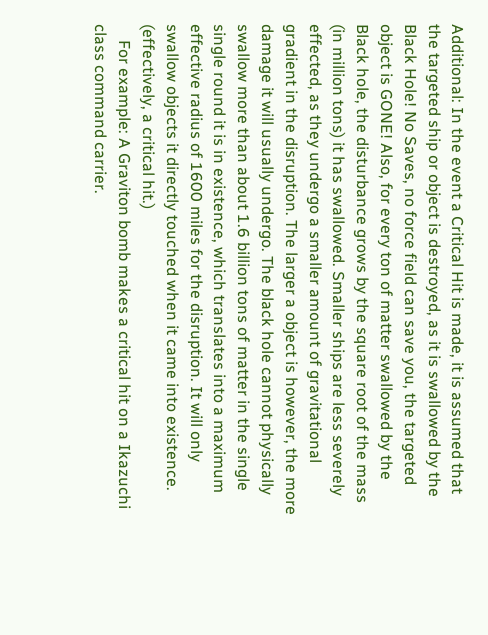Additional: In the event a Critical Hit is made, it is assumed that the targeted ship or object is destroyed, as it is swallowed by the Black Hole! No Saves, no force field can save you, the targeted object is GONE! Also, for every ton of matter swallowed by the Black hole, the disturbance grows by the square root of the mass (in million tons) it has swallowed. Smaller ships are less severely effected, as they undergo a smaller amount of gravitational gradient in the disruption. The larger a object is however, the more damage it will usually undergo. The black hole cannot physically swallow more than about 1.6 billion tons of matter in the single single round it is in existence, which translates into a maximum effective radius of 1600 miles for the disruption. It will only swallow objects it directly touched when it came into existence. (effectively, a critical hit.)
    For example: A Graviton bomb makes a critical hit on a Ikazuchi class command carrier.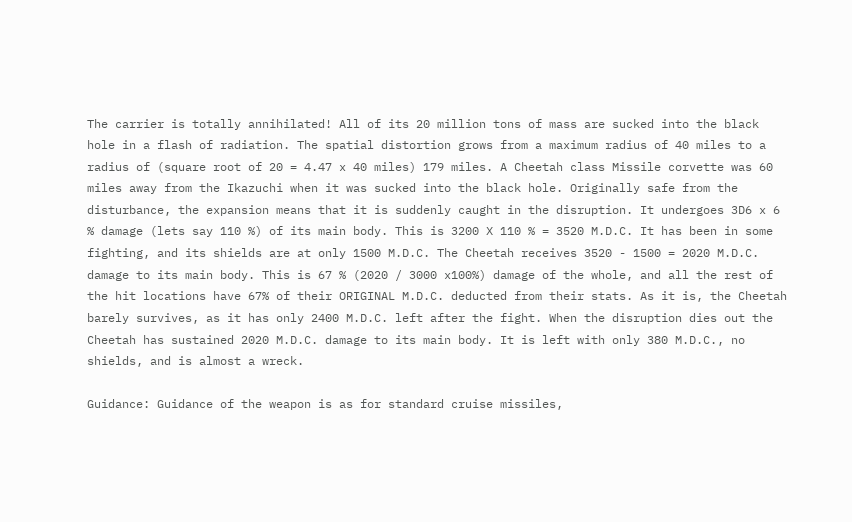The carrier is totally annihilated! All of its 20 million tons of mass are sucked into the black hole in a flash of radiation. The spatial distortion grows from a maximum radius of 40 miles to a radius of (square root of 20 = 4.47 x 40 miles) 179 miles. A Cheetah class Missile corvette was 60 miles away from the Ikazuchi when it was sucked into the black hole. Originally safe from the disturbance, the expansion means that it is suddenly caught in the disruption. It undergoes 3D6 x 6 % damage (lets say 110 %) of its main body. This is 3200 X 110 % = 3520 M.D.C. It has been in some fighting, and its shields are at only 1500 M.D.C. The Cheetah receives 3520 - 1500 = 2020 M.D.C. damage to its main body. This is 67 % (2020 / 3000 x100%) damage of the whole, and all the rest of the hit locations have 67% of their ORIGINAL M.D.C. deducted from their stats. As it is, the Cheetah barely survives, as it has only 2400 M.D.C. left after the fight. When the disruption dies out the Cheetah has sustained 2020 M.D.C. damage to its main body. It is left with only 380 M.D.C., no shields, and is almost a wreck.

Guidance: Guidance of the weapon is as for standard cruise missiles,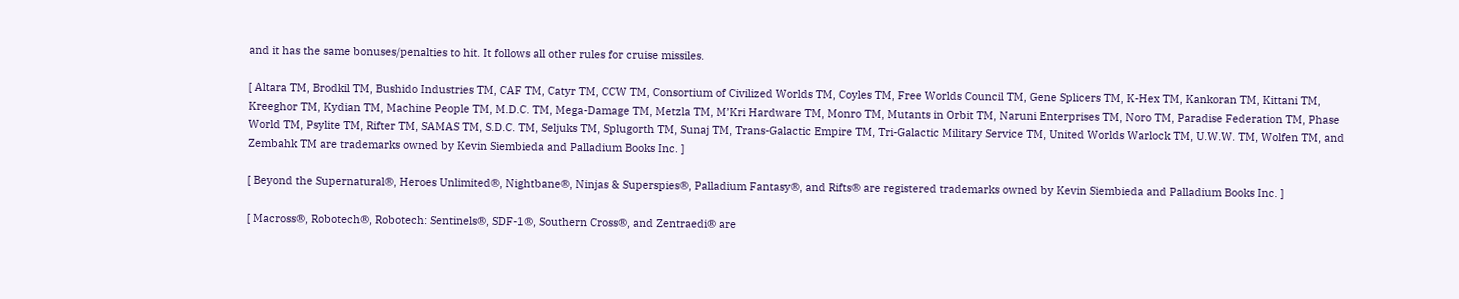and it has the same bonuses/penalties to hit. It follows all other rules for cruise missiles.

[ Altara TM, Brodkil TM, Bushido Industries TM, CAF TM, Catyr TM, CCW TM, Consortium of Civilized Worlds TM, Coyles TM, Free Worlds Council TM, Gene Splicers TM, K-Hex TM, Kankoran TM, Kittani TM, Kreeghor TM, Kydian TM, Machine People TM, M.D.C. TM, Mega-Damage TM, Metzla TM, M’Kri Hardware TM, Monro TM, Mutants in Orbit TM, Naruni Enterprises TM, Noro TM, Paradise Federation TM, Phase World TM, Psylite TM, Rifter TM, SAMAS TM, S.D.C. TM, Seljuks TM, Splugorth TM, Sunaj TM, Trans-Galactic Empire TM, Tri-Galactic Military Service TM, United Worlds Warlock TM, U.W.W. TM, Wolfen TM, and Zembahk TM are trademarks owned by Kevin Siembieda and Palladium Books Inc. ]

[ Beyond the Supernatural®, Heroes Unlimited®, Nightbane®, Ninjas & Superspies®, Palladium Fantasy®, and Rifts® are registered trademarks owned by Kevin Siembieda and Palladium Books Inc. ]

[ Macross®, Robotech®, Robotech: Sentinels®, SDF-1®, Southern Cross®, and Zentraedi® are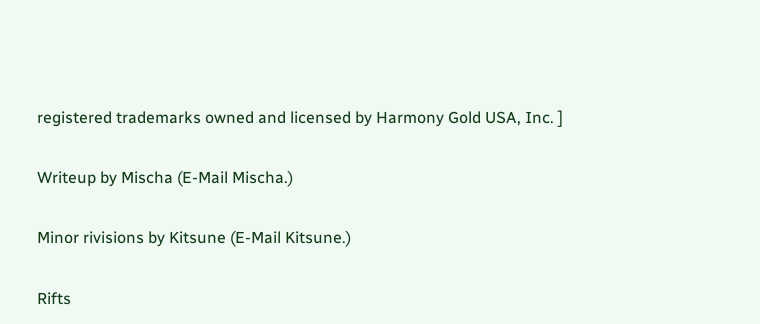registered trademarks owned and licensed by Harmony Gold USA, Inc. ]

Writeup by Mischa (E-Mail Mischa.)

Minor rivisions by Kitsune (E-Mail Kitsune.)

Rifts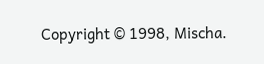Copyright © 1998, Mischa.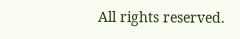All rights reserved.